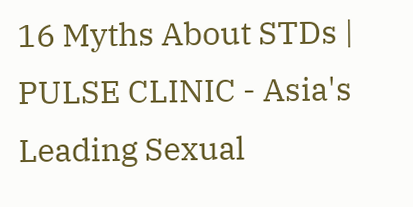16 Myths About STDs | PULSE CLINIC - Asia's Leading Sexual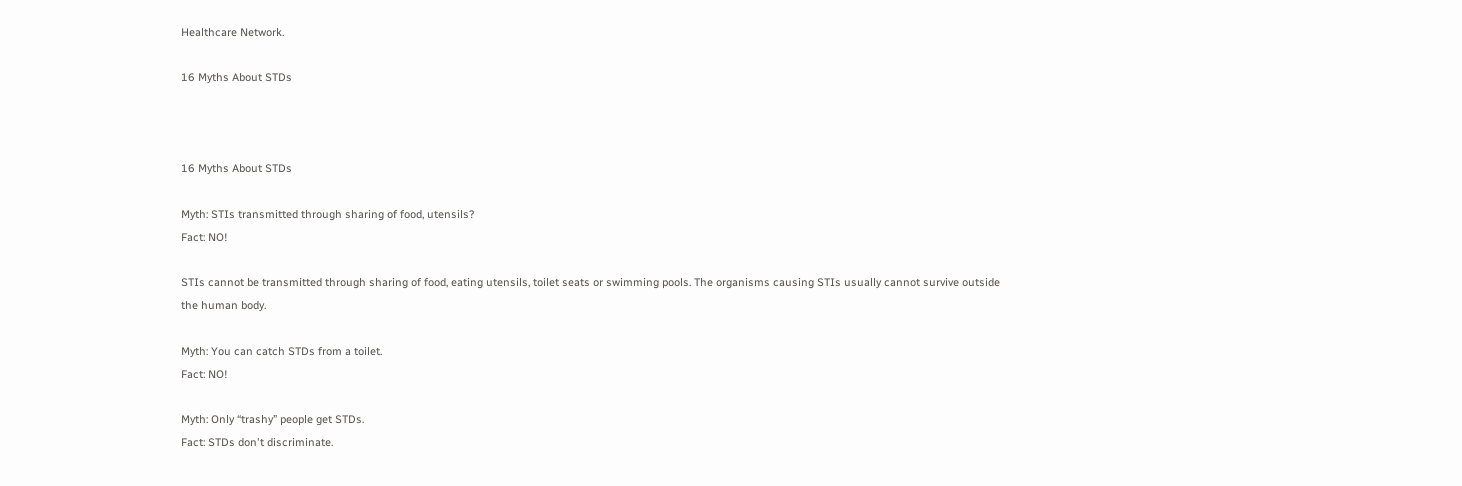Healthcare Network.

16 Myths About STDs



16 Myths About STDs

Myth: STIs transmitted through sharing of food, utensils?
Fact: NO!

STIs cannot be transmitted through sharing of food, eating utensils, toilet seats or swimming pools. The organisms causing STIs usually cannot survive outside the human body.

Myth: You can catch STDs from a toilet.
Fact: NO!

Myth: Only “trashy” people get STDs.
Fact: STDs don't discriminate.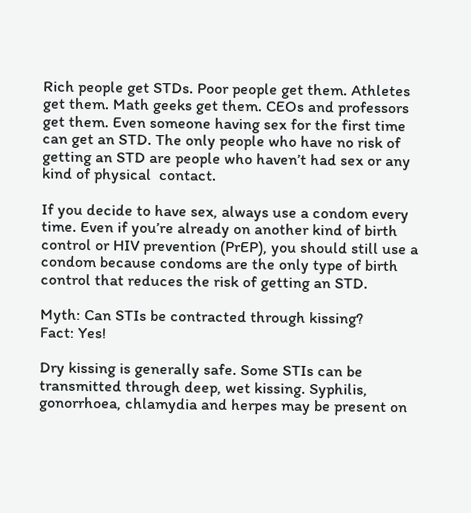Rich people get STDs. Poor people get them. Athletes get them. Math geeks get them. CEOs and professors get them. Even someone having sex for the first time can get an STD. The only people who have no risk of getting an STD are people who haven’t had sex or any kind of physical  contact.

If you decide to have sex, always use a condom every time. Even if you’re already on another kind of birth control or HIV prevention (PrEP), you should still use a condom because condoms are the only type of birth control that reduces the risk of getting an STD.

Myth: Can STIs be contracted through kissing?
Fact: Yes!

Dry kissing is generally safe. Some STIs can be transmitted through deep, wet kissing. Syphilis, gonorrhoea, chlamydia and herpes may be present on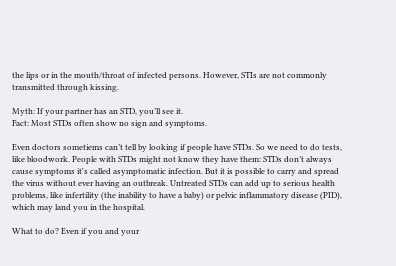the lips or in the mouth/throat of infected persons. However, STIs are not commonly transmitted through kissing.

Myth: If your partner has an STD, you’ll see it.
Fact: Most STDs often show no sign and symptoms.

Even doctors sometiems can’t tell by looking if people have STDs. So we need to do tests, like bloodwork. People with STDs might not know they have them: STDs don’t always cause symptoms it's called asymptomatic infection. But it is possible to carry and spread the virus without ever having an outbreak. Untreated STDs can add up to serious health problems, like infertility (the inability to have a baby) or pelvic inflammatory disease (PID), which may land you in the hospital.

What to do? Even if you and your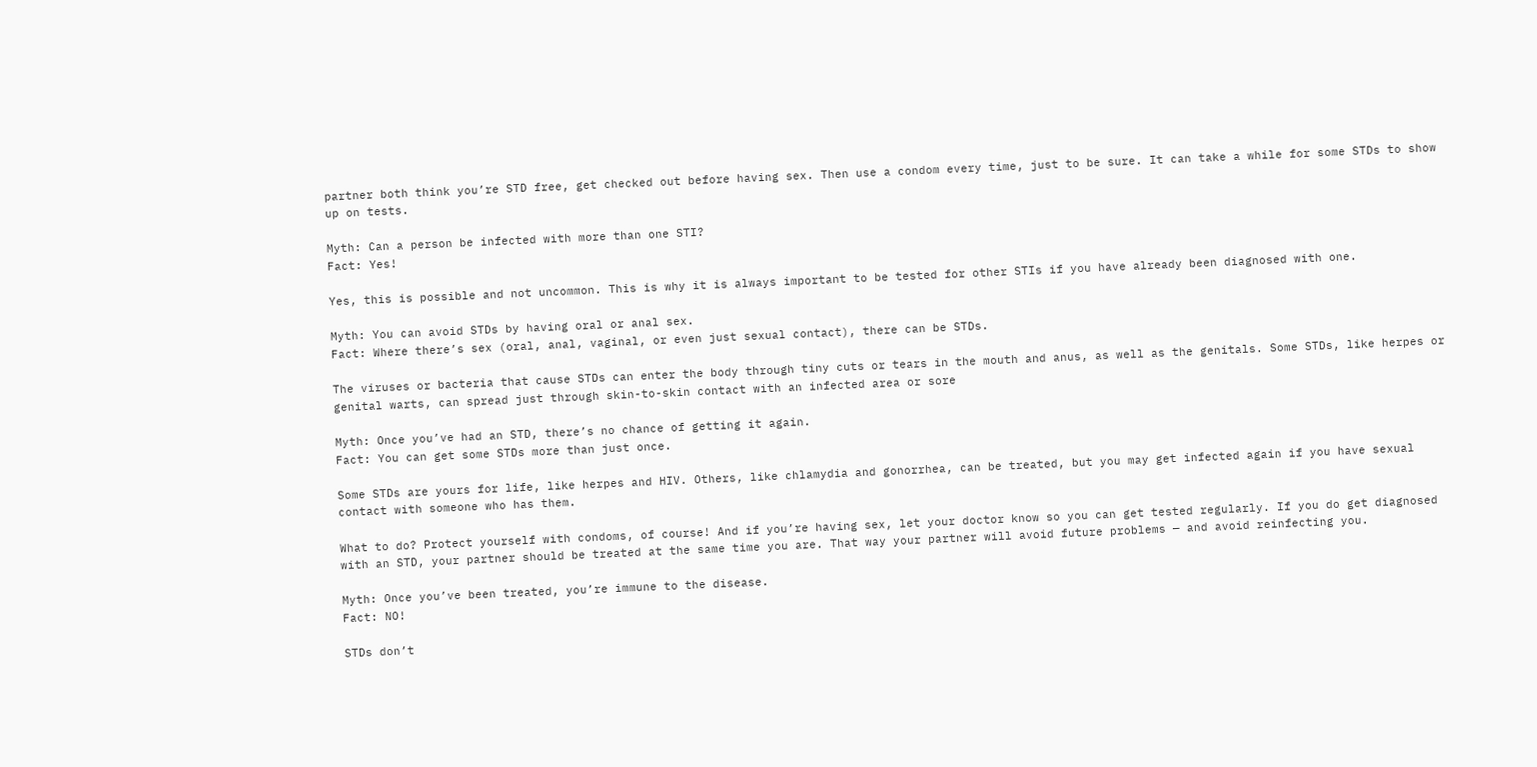partner both think you’re STD free, get checked out before having sex. Then use a condom every time, just to be sure. It can take a while for some STDs to show up on tests.

Myth: Can a person be infected with more than one STI?
Fact: Yes!

Yes, this is possible and not uncommon. This is why it is always important to be tested for other STIs if you have already been diagnosed with one.

Myth: You can avoid STDs by having oral or anal sex.
Fact: Where there’s sex (oral, anal, vaginal, or even just sexual contact), there can be STDs.

The viruses or bacteria that cause STDs can enter the body through tiny cuts or tears in the mouth and anus, as well as the genitals. Some STDs, like herpes or genital warts, can spread just through skin-to-skin contact with an infected area or sore

Myth: Once you’ve had an STD, there’s no chance of getting it again.
Fact: You can get some STDs more than just once.

Some STDs are yours for life, like herpes and HIV. Others, like chlamydia and gonorrhea, can be treated, but you may get infected again if you have sexual contact with someone who has them.

What to do? Protect yourself with condoms, of course! And if you’re having sex, let your doctor know so you can get tested regularly. If you do get diagnosed with an STD, your partner should be treated at the same time you are. That way your partner will avoid future problems — and avoid reinfecting you.

Myth: Once you’ve been treated, you’re immune to the disease.
Fact: NO!

STDs don’t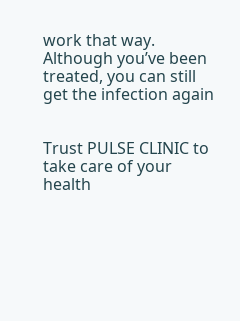work that way. Although you’ve been treated, you can still get the infection again


Trust PULSE CLINIC to take care of your health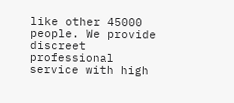like other 45000 people. We provide discreet professional service with high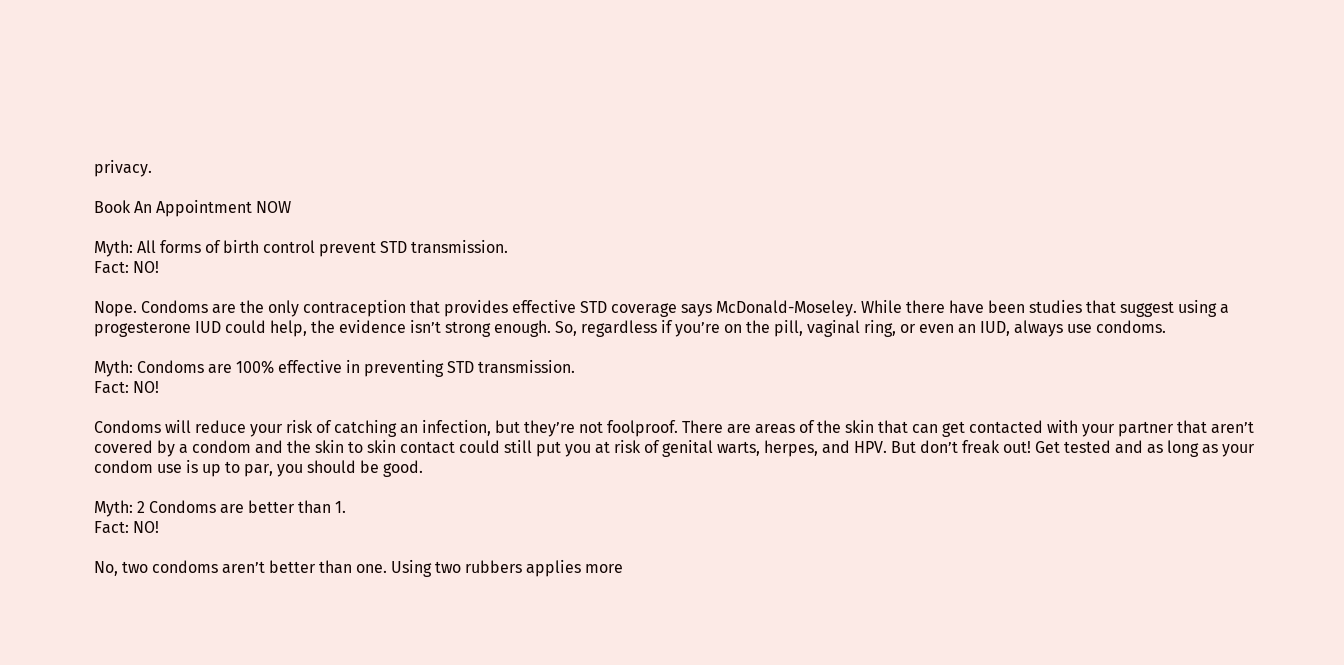privacy.

Book An Appointment NOW

Myth: All forms of birth control prevent STD transmission.
Fact: NO!

Nope. Condoms are the only contraception that provides effective STD coverage says McDonald-Moseley. While there have been studies that suggest using a progesterone IUD could help, the evidence isn’t strong enough. So, regardless if you’re on the pill, vaginal ring, or even an IUD, always use condoms.

Myth: Condoms are 100% effective in preventing STD transmission.
Fact: NO!

Condoms will reduce your risk of catching an infection, but they’re not foolproof. There are areas of the skin that can get contacted with your partner that aren’t covered by a condom and the skin to skin contact could still put you at risk of genital warts, herpes, and HPV. But don’t freak out! Get tested and as long as your condom use is up to par, you should be good.

Myth: 2 Condoms are better than 1.
Fact: NO!

No, two condoms aren’t better than one. Using two rubbers applies more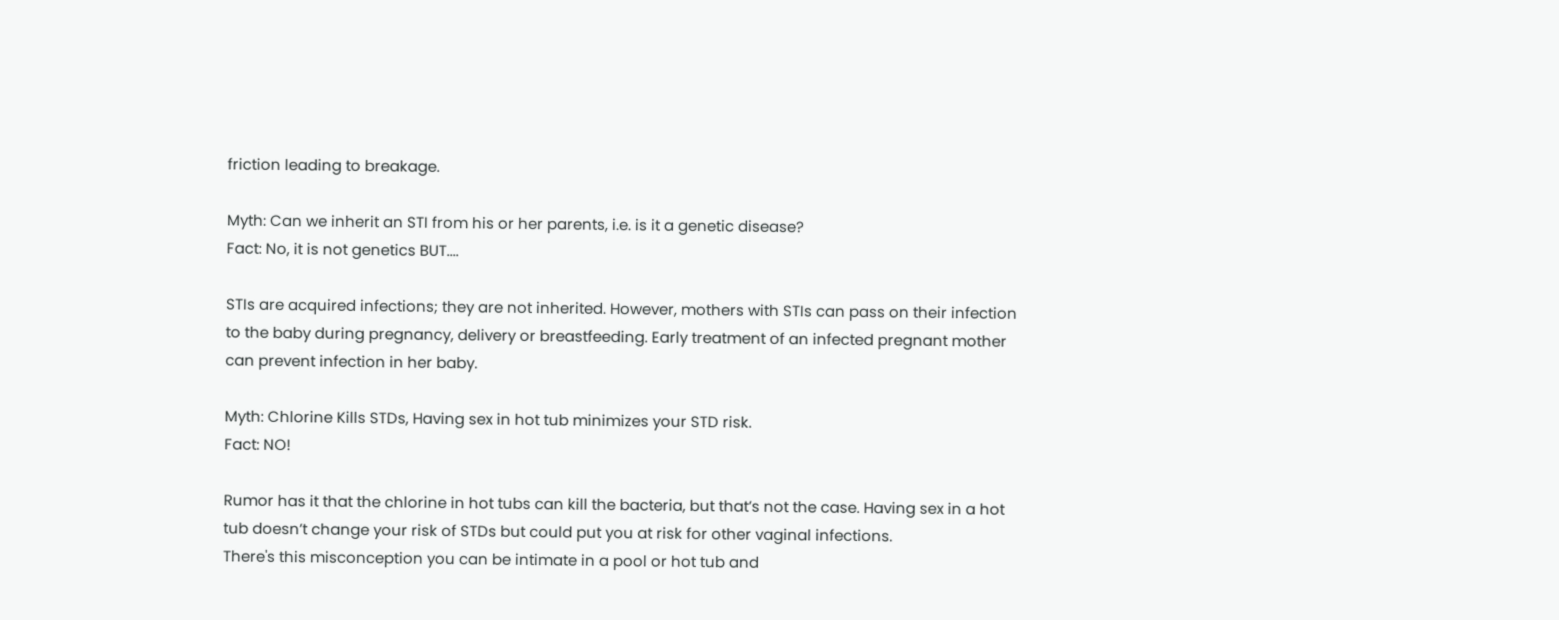friction leading to breakage.

Myth: Can we inherit an STI from his or her parents, i.e. is it a genetic disease?
Fact: No, it is not genetics BUT....

STIs are acquired infections; they are not inherited. However, mothers with STIs can pass on their infection to the baby during pregnancy, delivery or breastfeeding. Early treatment of an infected pregnant mother can prevent infection in her baby.

Myth: Chlorine Kills STDs, Having sex in hot tub minimizes your STD risk.
Fact: NO!

Rumor has it that the chlorine in hot tubs can kill the bacteria, but that’s not the case. Having sex in a hot tub doesn’t change your risk of STDs but could put you at risk for other vaginal infections.
There's this misconception you can be intimate in a pool or hot tub and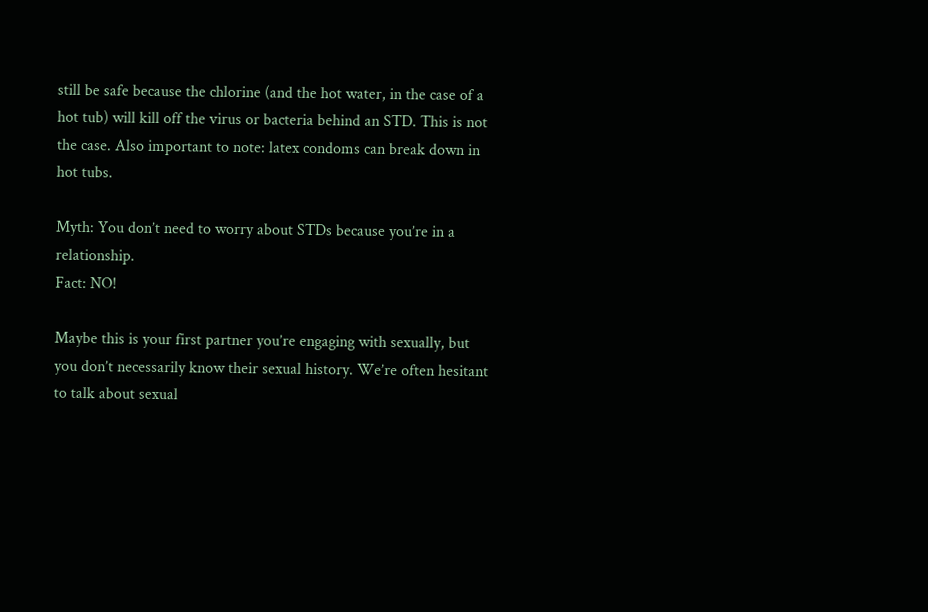still be safe because the chlorine (and the hot water, in the case of a hot tub) will kill off the virus or bacteria behind an STD. This is not the case. Also important to note: latex condoms can break down in hot tubs.

Myth: You don’t need to worry about STDs because you’re in a relationship.
Fact: NO!

Maybe this is your first partner you’re engaging with sexually, but you don’t necessarily know their sexual history. We’re often hesitant to talk about sexual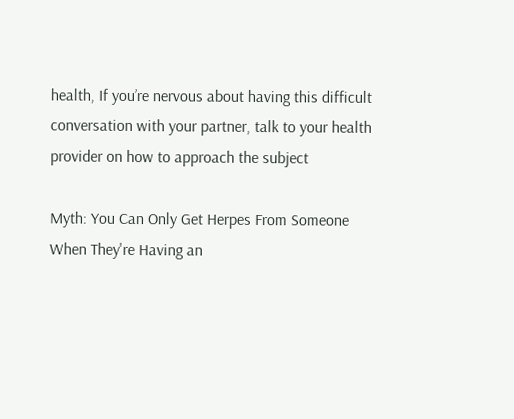health, If you’re nervous about having this difficult conversation with your partner, talk to your health provider on how to approach the subject

Myth: You Can Only Get Herpes From Someone When They're Having an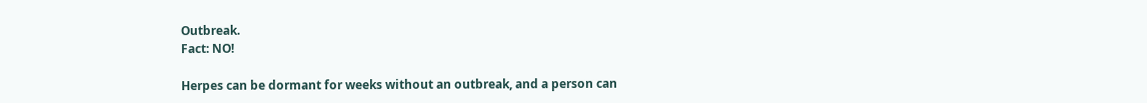Outbreak.
Fact: NO!

Herpes can be dormant for weeks without an outbreak, and a person can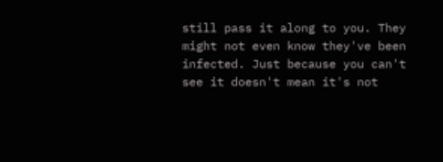still pass it along to you. They might not even know they've been infected. Just because you can't see it doesn't mean it's not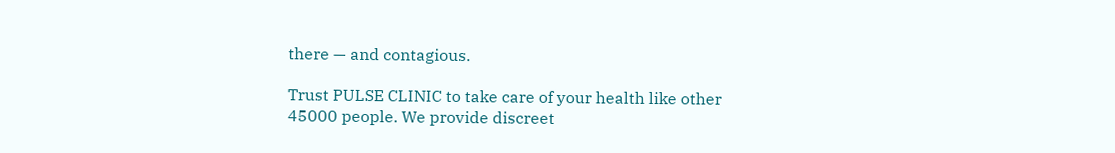there — and contagious.

Trust PULSE CLINIC to take care of your health like other 45000 people. We provide discreet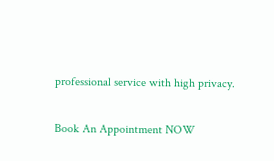professional service with high privacy.

Book An Appointment NOW